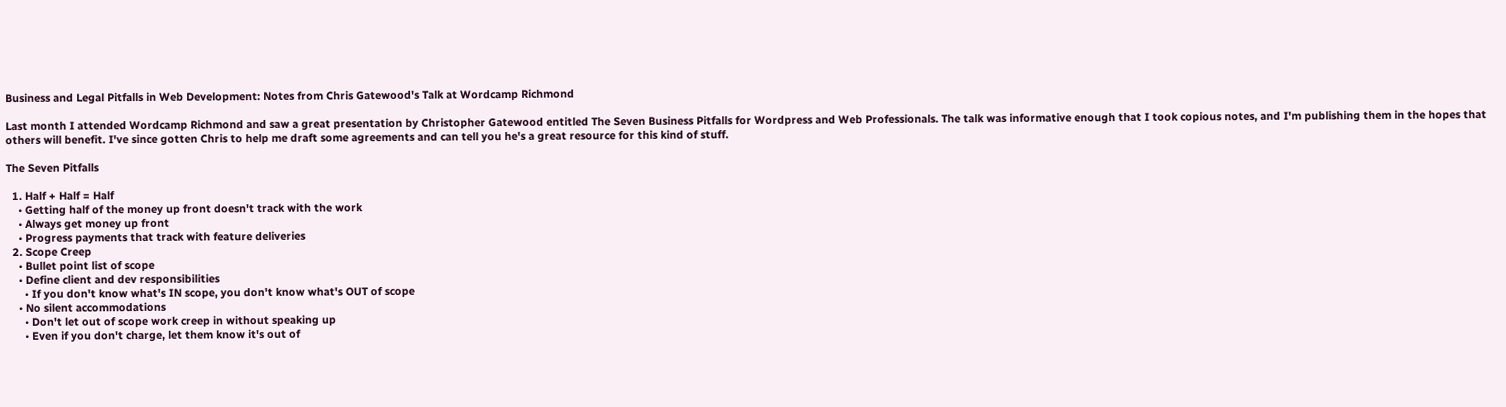Business and Legal Pitfalls in Web Development: Notes from Chris Gatewood's Talk at Wordcamp Richmond

Last month I attended Wordcamp Richmond and saw a great presentation by Christopher Gatewood entitled The Seven Business Pitfalls for Wordpress and Web Professionals. The talk was informative enough that I took copious notes, and I'm publishing them in the hopes that others will benefit. I've since gotten Chris to help me draft some agreements and can tell you he's a great resource for this kind of stuff.

The Seven Pitfalls

  1. Half + Half = Half
    • Getting half of the money up front doesn't track with the work
    • Always get money up front
    • Progress payments that track with feature deliveries
  2. Scope Creep
    • Bullet point list of scope
    • Define client and dev responsibilities
      • If you don't know what's IN scope, you don't know what's OUT of scope
    • No silent accommodations
      • Don't let out of scope work creep in without speaking up
      • Even if you don't charge, let them know it's out of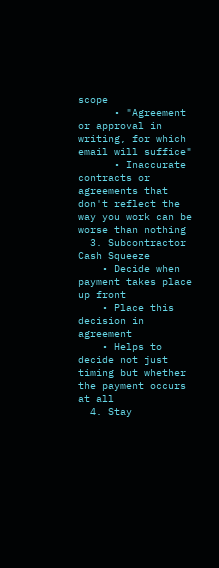scope
      • "Agreement or approval in writing, for which email will suffice"
      • Inaccurate contracts or agreements that don't reflect the way you work can be worse than nothing
  3. Subcontractor Cash Squeeze
    • Decide when payment takes place up front
    • Place this decision in agreement
    • Helps to decide not just timing but whether the payment occurs at all
  4. Stay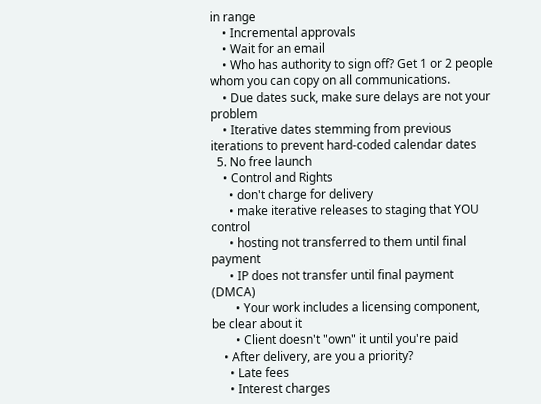in range
    • Incremental approvals
    • Wait for an email
    • Who has authority to sign off? Get 1 or 2 people whom you can copy on all communications.
    • Due dates suck, make sure delays are not your problem
    • Iterative dates stemming from previous iterations to prevent hard-coded calendar dates
  5. No free launch
    • Control and Rights
      • don't charge for delivery
      • make iterative releases to staging that YOU control
      • hosting not transferred to them until final payment
      • IP does not transfer until final payment (DMCA)
        • Your work includes a licensing component, be clear about it
        • Client doesn't "own" it until you're paid
    • After delivery, are you a priority?
      • Late fees
      • Interest charges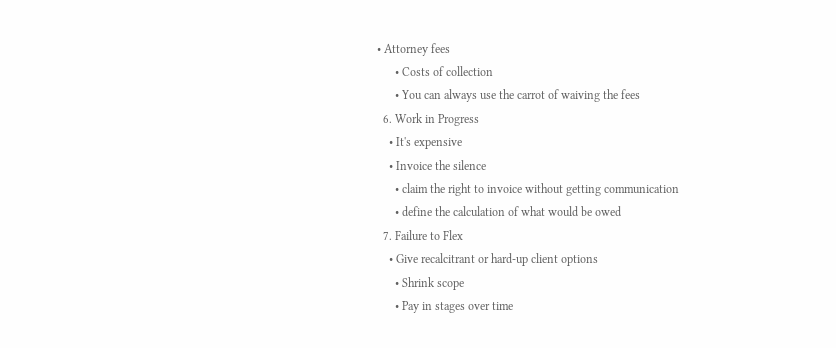• Attorney fees
      • Costs of collection
      • You can always use the carrot of waiving the fees
  6. Work in Progress
    • It's expensive
    • Invoice the silence
      • claim the right to invoice without getting communication
      • define the calculation of what would be owed
  7. Failure to Flex
    • Give recalcitrant or hard-up client options
      • Shrink scope
      • Pay in stages over time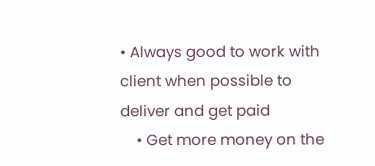• Always good to work with client when possible to deliver and get paid
    • Get more money on the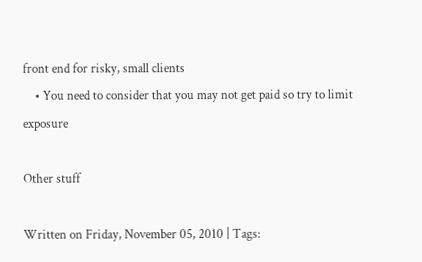front end for risky, small clients
    • You need to consider that you may not get paid so try to limit exposure

Other stuff

Written on Friday, November 05, 2010 | Tags: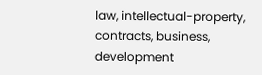law, intellectual-property, contracts, business, development